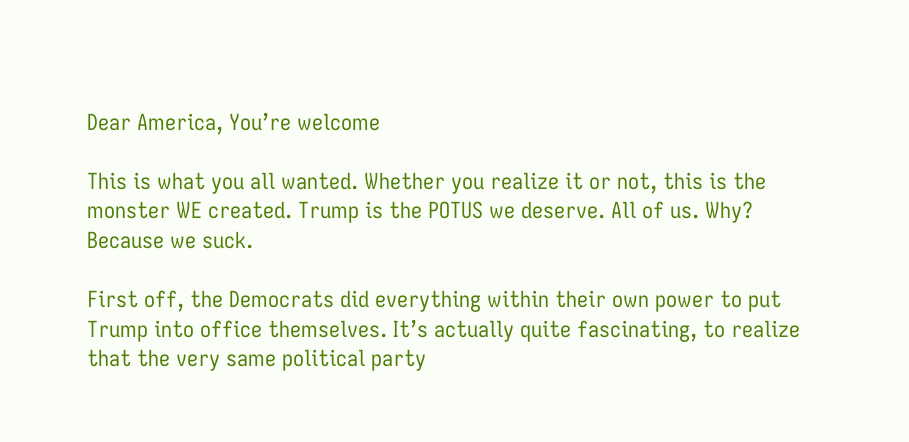Dear America, You’re welcome

This is what you all wanted. Whether you realize it or not, this is the monster WE created. Trump is the POTUS we deserve. All of us. Why? Because we suck.

First off, the Democrats did everything within their own power to put Trump into office themselves. It’s actually quite fascinating, to realize that the very same political party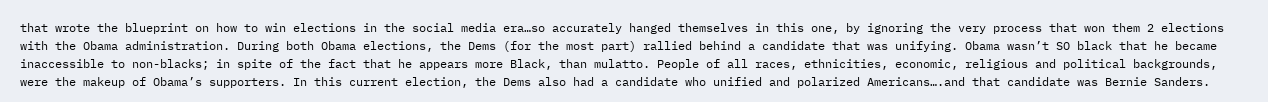that wrote the blueprint on how to win elections in the social media era…so accurately hanged themselves in this one, by ignoring the very process that won them 2 elections with the Obama administration. During both Obama elections, the Dems (for the most part) rallied behind a candidate that was unifying. Obama wasn’t SO black that he became inaccessible to non-blacks; in spite of the fact that he appears more Black, than mulatto. People of all races, ethnicities, economic, religious and political backgrounds, were the makeup of Obama’s supporters. In this current election, the Dems also had a candidate who unified and polarized Americans….and that candidate was Bernie Sanders.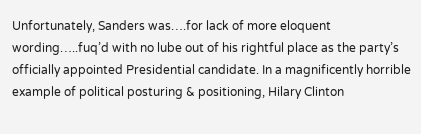Unfortunately, Sanders was….for lack of more eloquent wording…..fuq’d with no lube out of his rightful place as the party’s officially appointed Presidential candidate. In a magnificently horrible example of political posturing & positioning, Hilary Clinton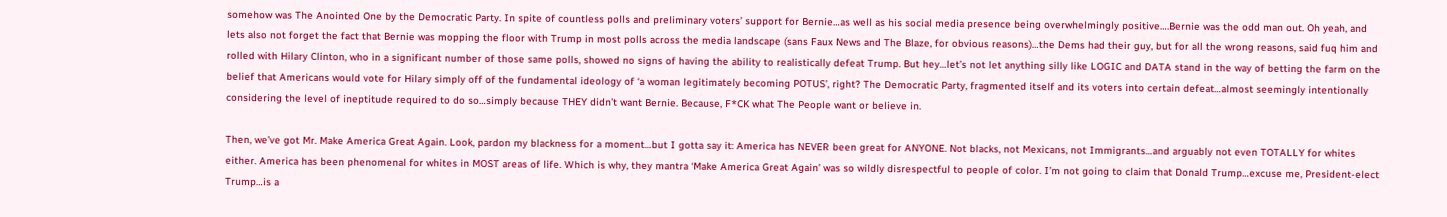somehow was The Anointed One by the Democratic Party. In spite of countless polls and preliminary voters’ support for Bernie…as well as his social media presence being overwhelmingly positive….Bernie was the odd man out. Oh yeah, and lets also not forget the fact that Bernie was mopping the floor with Trump in most polls across the media landscape (sans Faux News and The Blaze, for obvious reasons)…the Dems had their guy, but for all the wrong reasons, said fuq him and rolled with Hilary Clinton, who in a significant number of those same polls, showed no signs of having the ability to realistically defeat Trump. But hey…let’s not let anything silly like LOGIC and DATA stand in the way of betting the farm on the belief that Americans would vote for Hilary simply off of the fundamental ideology of ‘a woman legitimately becoming POTUS’, right? The Democratic Party, fragmented itself and its voters into certain defeat…almost seemingly intentionally considering the level of ineptitude required to do so…simply because THEY didn’t want Bernie. Because, F*CK what The People want or believe in.

Then, we’ve got Mr. Make America Great Again. Look, pardon my blackness for a moment…but I gotta say it: America has NEVER been great for ANYONE. Not blacks, not Mexicans, not Immigrants…and arguably not even TOTALLY for whites either. America has been phenomenal for whites in MOST areas of life. Which is why, they mantra ‘Make America Great Again’ was so wildly disrespectful to people of color. I’m not going to claim that Donald Trump…excuse me, President-elect Trump…is a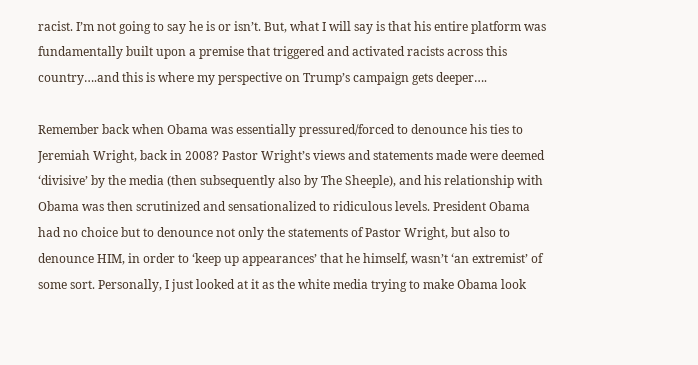racist. I’m not going to say he is or isn’t. But, what I will say is that his entire platform was fundamentally built upon a premise that triggered and activated racists across this country….and this is where my perspective on Trump’s campaign gets deeper….

Remember back when Obama was essentially pressured/forced to denounce his ties to Jeremiah Wright, back in 2008? Pastor Wright’s views and statements made were deemed ‘divisive’ by the media (then subsequently also by The Sheeple), and his relationship with Obama was then scrutinized and sensationalized to ridiculous levels. President Obama had no choice but to denounce not only the statements of Pastor Wright, but also to denounce HIM, in order to ‘keep up appearances’ that he himself, wasn’t ‘an extremist’ of some sort. Personally, I just looked at it as the white media trying to make Obama look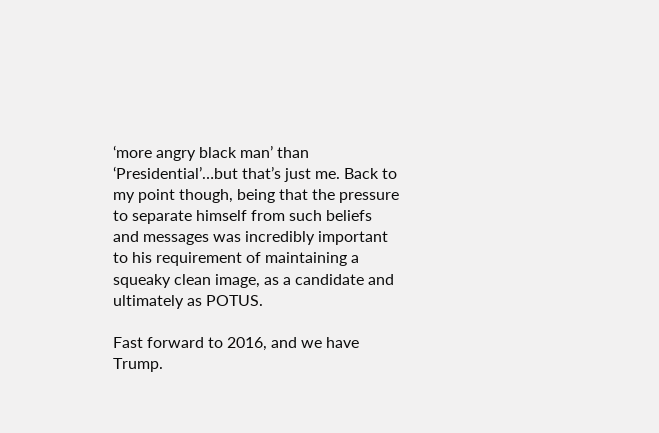‘more angry black man’ than ‘Presidential’…but that’s just me. Back to my point though, being that the pressure to separate himself from such beliefs and messages was incredibly important to his requirement of maintaining a squeaky clean image, as a candidate and ultimately as POTUS.

Fast forward to 2016, and we have Trump.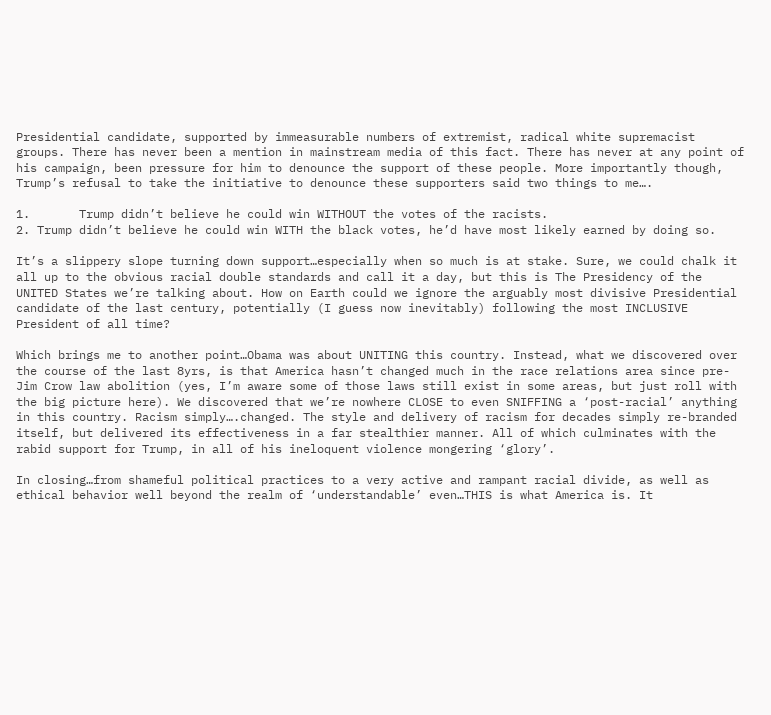Presidential candidate, supported by immeasurable numbers of extremist, radical white supremacist groups. There has never been a mention in mainstream media of this fact. There has never at any point of his campaign, been pressure for him to denounce the support of these people. More importantly though, Trump’s refusal to take the initiative to denounce these supporters said two things to me….

1.       Trump didn’t believe he could win WITHOUT the votes of the racists.
2. Trump didn’t believe he could win WITH the black votes, he’d have most likely earned by doing so.

It’s a slippery slope turning down support…especially when so much is at stake. Sure, we could chalk it all up to the obvious racial double standards and call it a day, but this is The Presidency of the UNITED States we’re talking about. How on Earth could we ignore the arguably most divisive Presidential candidate of the last century, potentially (I guess now inevitably) following the most INCLUSIVE President of all time?

Which brings me to another point…Obama was about UNITING this country. Instead, what we discovered over the course of the last 8yrs, is that America hasn’t changed much in the race relations area since pre-Jim Crow law abolition (yes, I’m aware some of those laws still exist in some areas, but just roll with the big picture here). We discovered that we’re nowhere CLOSE to even SNIFFING a ‘post-racial’ anything in this country. Racism simply….changed. The style and delivery of racism for decades simply re-branded itself, but delivered its effectiveness in a far stealthier manner. All of which culminates with the rabid support for Trump, in all of his ineloquent violence mongering ‘glory’.

In closing…from shameful political practices to a very active and rampant racial divide, as well as ethical behavior well beyond the realm of ‘understandable’ even…THIS is what America is. It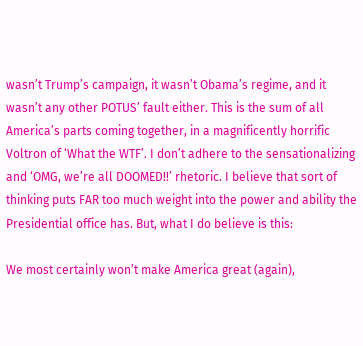wasn’t Trump’s campaign, it wasn’t Obama’s regime, and it wasn’t any other POTUS’ fault either. This is the sum of all America’s parts coming together, in a magnificently horrific Voltron of ‘What the WTF’. I don’t adhere to the sensationalizing and ‘OMG, we’re all DOOMED!!’ rhetoric. I believe that sort of thinking puts FAR too much weight into the power and ability the Presidential office has. But, what I do believe is this:

We most certainly won’t make America great (again),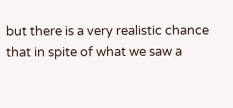but there is a very realistic chance that in spite of what we saw a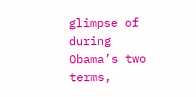glimpse of during Obama’s two terms,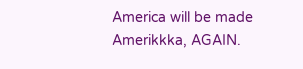America will be made Amerikkka, AGAIN.